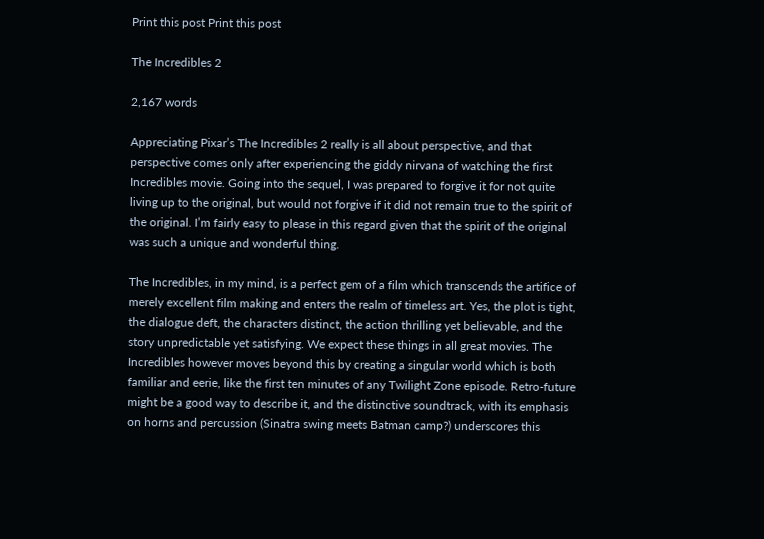Print this post Print this post

The Incredibles 2

2,167 words

Appreciating Pixar’s The Incredibles 2 really is all about perspective, and that perspective comes only after experiencing the giddy nirvana of watching the first Incredibles movie. Going into the sequel, I was prepared to forgive it for not quite living up to the original, but would not forgive if it did not remain true to the spirit of the original. I’m fairly easy to please in this regard given that the spirit of the original was such a unique and wonderful thing.

The Incredibles, in my mind, is a perfect gem of a film which transcends the artifice of merely excellent film making and enters the realm of timeless art. Yes, the plot is tight, the dialogue deft, the characters distinct, the action thrilling yet believable, and the story unpredictable yet satisfying. We expect these things in all great movies. The Incredibles however moves beyond this by creating a singular world which is both familiar and eerie, like the first ten minutes of any Twilight Zone episode. Retro-future might be a good way to describe it, and the distinctive soundtrack, with its emphasis on horns and percussion (Sinatra swing meets Batman camp?) underscores this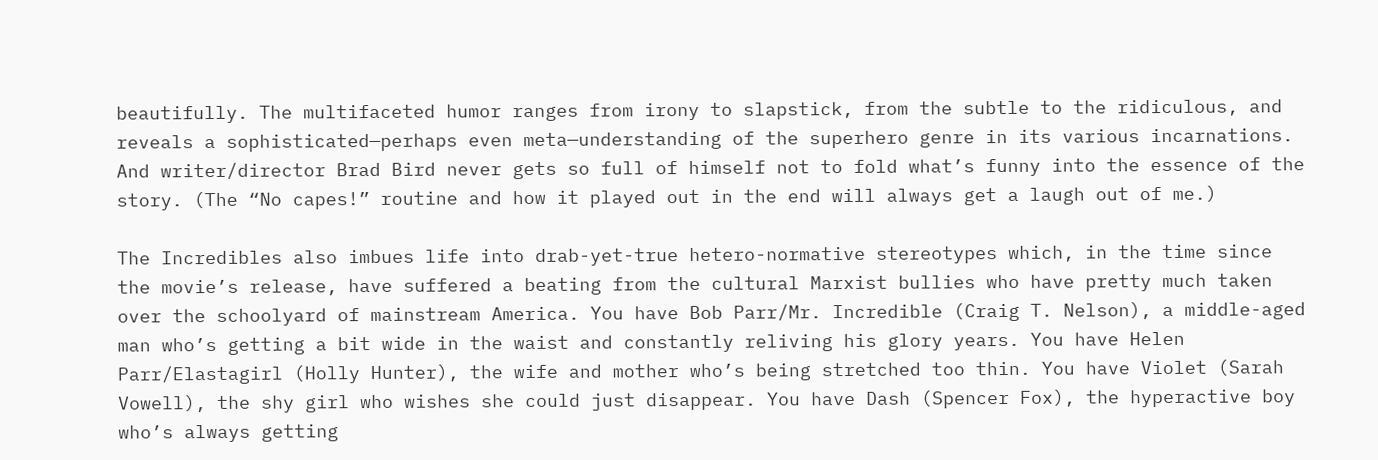beautifully. The multifaceted humor ranges from irony to slapstick, from the subtle to the ridiculous, and reveals a sophisticated—perhaps even meta—understanding of the superhero genre in its various incarnations. And writer/director Brad Bird never gets so full of himself not to fold what’s funny into the essence of the story. (The “No capes!” routine and how it played out in the end will always get a laugh out of me.)

The Incredibles also imbues life into drab-yet-true hetero-normative stereotypes which, in the time since the movie’s release, have suffered a beating from the cultural Marxist bullies who have pretty much taken over the schoolyard of mainstream America. You have Bob Parr/Mr. Incredible (Craig T. Nelson), a middle-aged man who’s getting a bit wide in the waist and constantly reliving his glory years. You have Helen Parr/Elastagirl (Holly Hunter), the wife and mother who’s being stretched too thin. You have Violet (Sarah Vowell), the shy girl who wishes she could just disappear. You have Dash (Spencer Fox), the hyperactive boy who’s always getting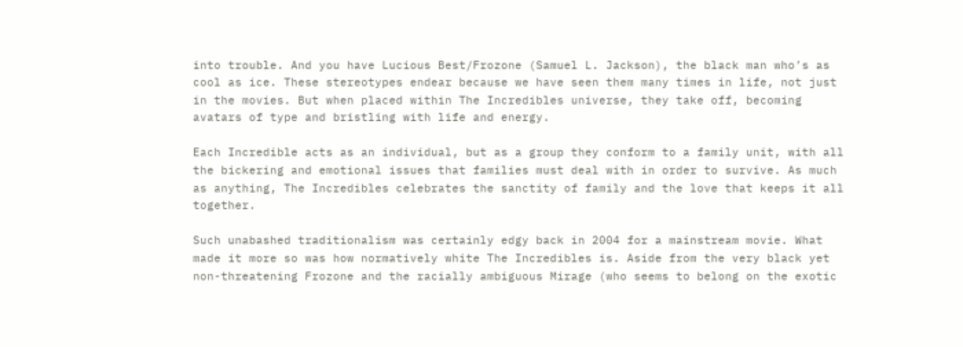into trouble. And you have Lucious Best/Frozone (Samuel L. Jackson), the black man who’s as cool as ice. These stereotypes endear because we have seen them many times in life, not just in the movies. But when placed within The Incredibles universe, they take off, becoming avatars of type and bristling with life and energy.

Each Incredible acts as an individual, but as a group they conform to a family unit, with all the bickering and emotional issues that families must deal with in order to survive. As much as anything, The Incredibles celebrates the sanctity of family and the love that keeps it all together.

Such unabashed traditionalism was certainly edgy back in 2004 for a mainstream movie. What made it more so was how normatively white The Incredibles is. Aside from the very black yet non-threatening Frozone and the racially ambiguous Mirage (who seems to belong on the exotic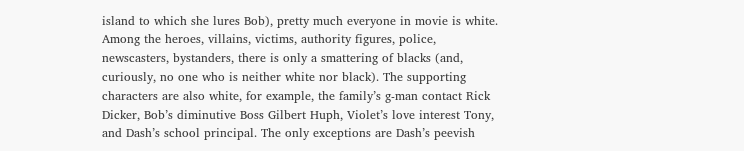island to which she lures Bob), pretty much everyone in movie is white. Among the heroes, villains, victims, authority figures, police, newscasters, bystanders, there is only a smattering of blacks (and, curiously, no one who is neither white nor black). The supporting characters are also white, for example, the family’s g-man contact Rick Dicker, Bob’s diminutive Boss Gilbert Huph, Violet’s love interest Tony, and Dash’s school principal. The only exceptions are Dash’s peevish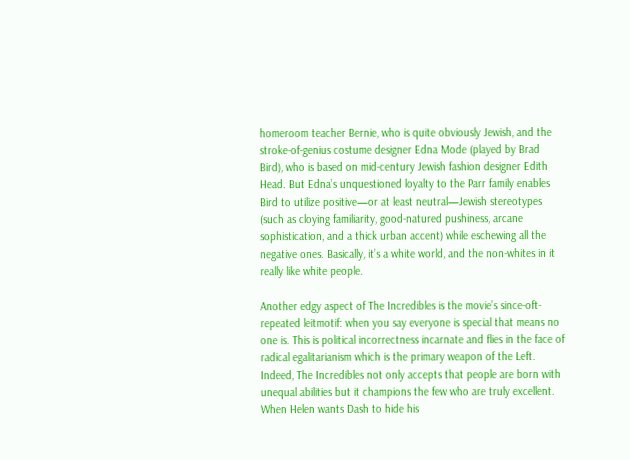homeroom teacher Bernie, who is quite obviously Jewish, and the stroke-of-genius costume designer Edna Mode (played by Brad Bird), who is based on mid-century Jewish fashion designer Edith Head. But Edna’s unquestioned loyalty to the Parr family enables Bird to utilize positive—or at least neutral—Jewish stereotypes (such as cloying familiarity, good-natured pushiness, arcane sophistication, and a thick urban accent) while eschewing all the negative ones. Basically, it’s a white world, and the non-whites in it really like white people.

Another edgy aspect of The Incredibles is the movie’s since-oft-repeated leitmotif: when you say everyone is special that means no one is. This is political incorrectness incarnate and flies in the face of radical egalitarianism which is the primary weapon of the Left. Indeed, The Incredibles not only accepts that people are born with unequal abilities but it champions the few who are truly excellent. When Helen wants Dash to hide his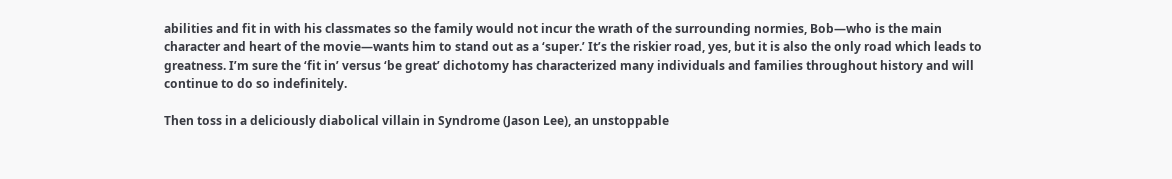abilities and fit in with his classmates so the family would not incur the wrath of the surrounding normies, Bob—who is the main character and heart of the movie—wants him to stand out as a ‘super.’ It’s the riskier road, yes, but it is also the only road which leads to greatness. I’m sure the ‘fit in’ versus ‘be great’ dichotomy has characterized many individuals and families throughout history and will continue to do so indefinitely.

Then toss in a deliciously diabolical villain in Syndrome (Jason Lee), an unstoppable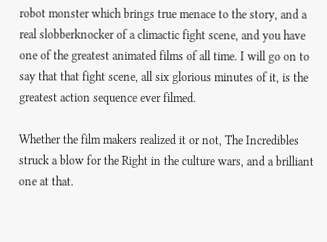robot monster which brings true menace to the story, and a real slobberknocker of a climactic fight scene, and you have one of the greatest animated films of all time. I will go on to say that that fight scene, all six glorious minutes of it, is the greatest action sequence ever filmed.

Whether the film makers realized it or not, The Incredibles struck a blow for the Right in the culture wars, and a brilliant one at that.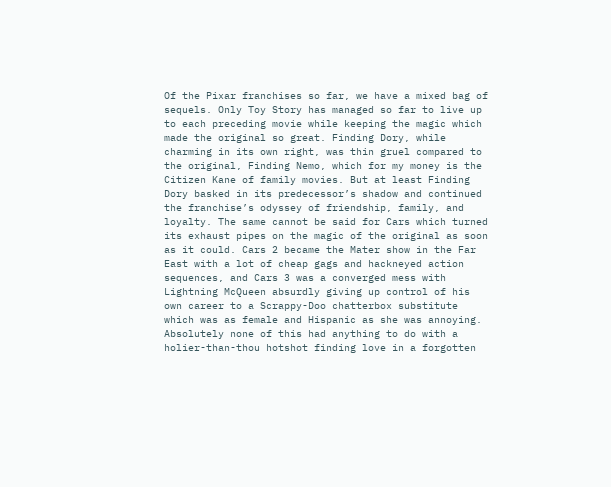Of the Pixar franchises so far, we have a mixed bag of sequels. Only Toy Story has managed so far to live up to each preceding movie while keeping the magic which made the original so great. Finding Dory, while charming in its own right, was thin gruel compared to the original, Finding Nemo, which for my money is the Citizen Kane of family movies. But at least Finding Dory basked in its predecessor’s shadow and continued the franchise’s odyssey of friendship, family, and loyalty. The same cannot be said for Cars which turned its exhaust pipes on the magic of the original as soon as it could. Cars 2 became the Mater show in the Far East with a lot of cheap gags and hackneyed action sequences, and Cars 3 was a converged mess with Lightning McQueen absurdly giving up control of his own career to a Scrappy-Doo chatterbox substitute which was as female and Hispanic as she was annoying. Absolutely none of this had anything to do with a holier-than-thou hotshot finding love in a forgotten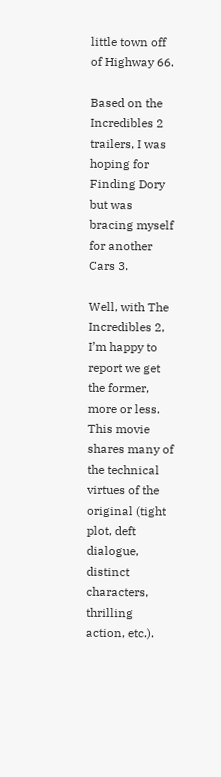little town off of Highway 66.

Based on the Incredibles 2 trailers, I was hoping for Finding Dory but was bracing myself for another Cars 3.

Well, with The Incredibles 2, I’m happy to report we get the former, more or less. This movie shares many of the technical virtues of the original (tight plot, deft dialogue, distinct characters, thrilling action, etc.).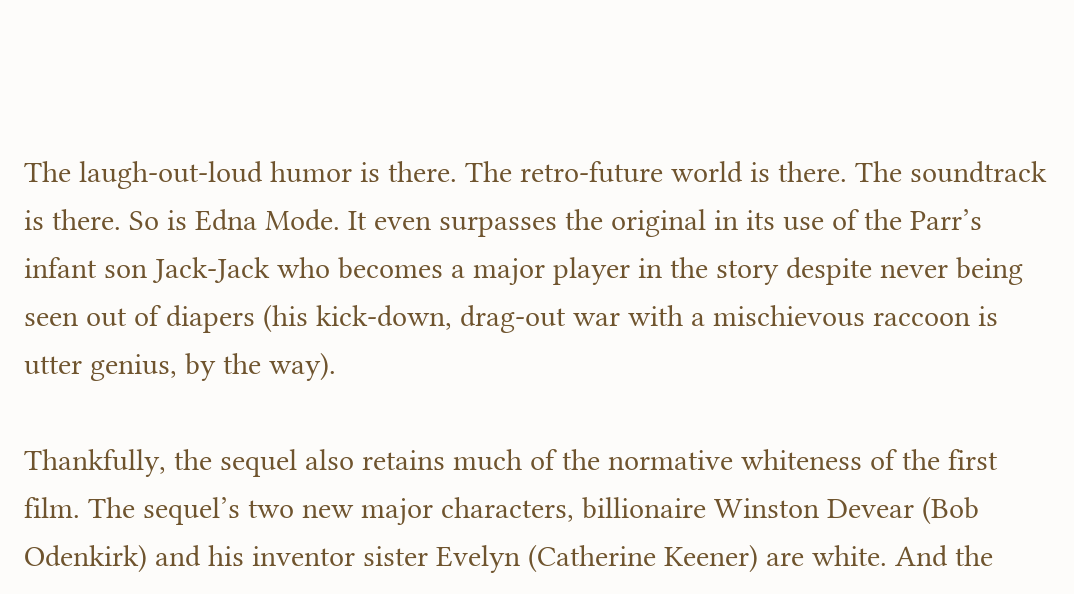The laugh-out-loud humor is there. The retro-future world is there. The soundtrack is there. So is Edna Mode. It even surpasses the original in its use of the Parr’s infant son Jack-Jack who becomes a major player in the story despite never being seen out of diapers (his kick-down, drag-out war with a mischievous raccoon is utter genius, by the way).

Thankfully, the sequel also retains much of the normative whiteness of the first film. The sequel’s two new major characters, billionaire Winston Devear (Bob Odenkirk) and his inventor sister Evelyn (Catherine Keener) are white. And the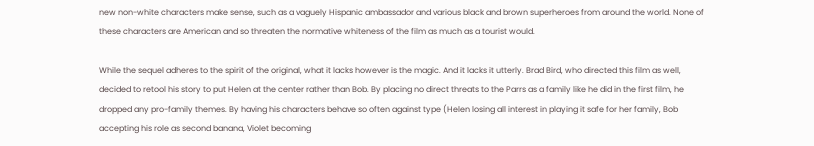new non-white characters make sense, such as a vaguely Hispanic ambassador and various black and brown superheroes from around the world. None of these characters are American and so threaten the normative whiteness of the film as much as a tourist would.

While the sequel adheres to the spirit of the original, what it lacks however is the magic. And it lacks it utterly. Brad Bird, who directed this film as well, decided to retool his story to put Helen at the center rather than Bob. By placing no direct threats to the Parrs as a family like he did in the first film, he dropped any pro-family themes. By having his characters behave so often against type (Helen losing all interest in playing it safe for her family, Bob accepting his role as second banana, Violet becoming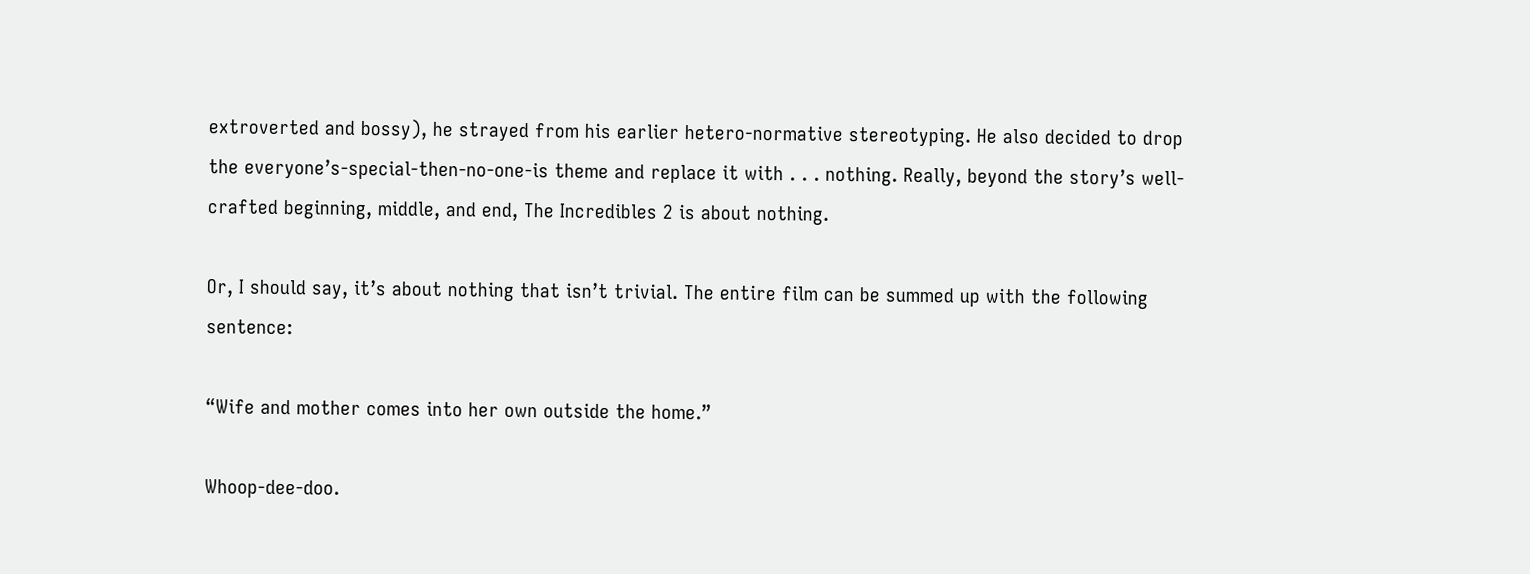extroverted and bossy), he strayed from his earlier hetero-normative stereotyping. He also decided to drop the everyone’s-special-then-no-one-is theme and replace it with . . . nothing. Really, beyond the story’s well-crafted beginning, middle, and end, The Incredibles 2 is about nothing.

Or, I should say, it’s about nothing that isn’t trivial. The entire film can be summed up with the following sentence:

“Wife and mother comes into her own outside the home.”

Whoop-dee-doo.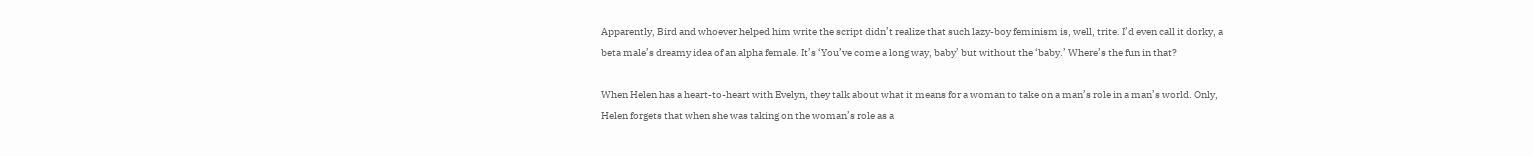Apparently, Bird and whoever helped him write the script didn’t realize that such lazy-boy feminism is, well, trite. I’d even call it dorky, a beta male’s dreamy idea of an alpha female. It’s ‘You’ve come a long way, baby’ but without the ‘baby.’ Where’s the fun in that?

When Helen has a heart-to-heart with Evelyn, they talk about what it means for a woman to take on a man’s role in a man’s world. Only, Helen forgets that when she was taking on the woman’s role as a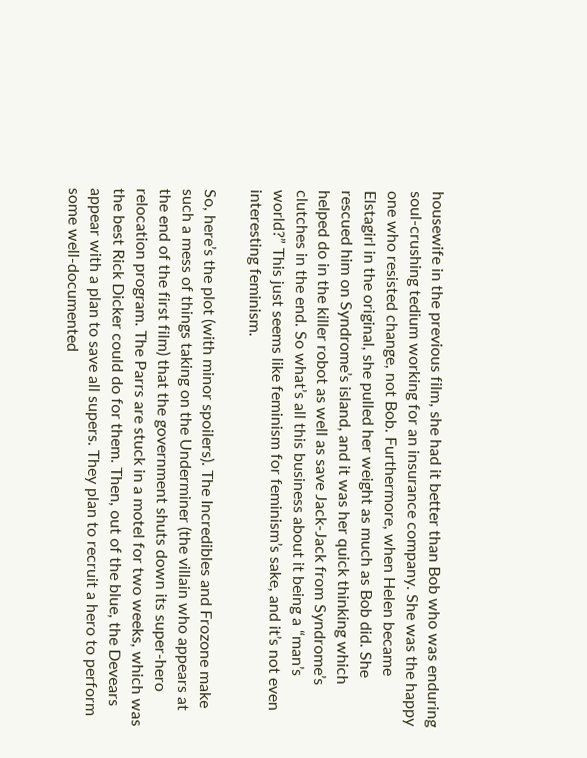housewife in the previous film, she had it better than Bob who was enduring soul-crushing tedium working for an insurance company. She was the happy one who resisted change, not Bob. Furthermore, when Helen became Elstagirl in the original, she pulled her weight as much as Bob did. She rescued him on Syndrome’s island, and it was her quick thinking which helped do in the killer robot as well as save Jack-Jack from Syndrome’s clutches in the end. So what’s all this business about it being a “man’s world?” This just seems like feminism for feminism’s sake, and it’s not even interesting feminism.

So, here’s the plot (with minor spoilers). The Incredibles and Frozone make such a mess of things taking on the Underminer (the villain who appears at the end of the first film) that the government shuts down its super-hero relocation program. The Parrs are stuck in a motel for two weeks, which was the best Rick Dicker could do for them. Then, out of the blue, the Devears appear with a plan to save all supers. They plan to recruit a hero to perform some well-documented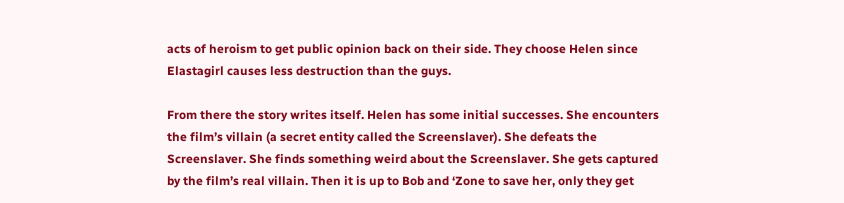acts of heroism to get public opinion back on their side. They choose Helen since Elastagirl causes less destruction than the guys.

From there the story writes itself. Helen has some initial successes. She encounters the film’s villain (a secret entity called the Screenslaver). She defeats the Screenslaver. She finds something weird about the Screenslaver. She gets captured by the film’s real villain. Then it is up to Bob and ‘Zone to save her, only they get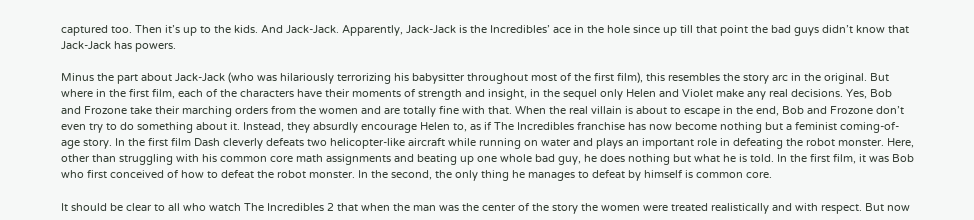captured too. Then it’s up to the kids. And Jack-Jack. Apparently, Jack-Jack is the Incredibles’ ace in the hole since up till that point the bad guys didn’t know that Jack-Jack has powers.

Minus the part about Jack-Jack (who was hilariously terrorizing his babysitter throughout most of the first film), this resembles the story arc in the original. But where in the first film, each of the characters have their moments of strength and insight, in the sequel only Helen and Violet make any real decisions. Yes, Bob and Frozone take their marching orders from the women and are totally fine with that. When the real villain is about to escape in the end, Bob and Frozone don’t even try to do something about it. Instead, they absurdly encourage Helen to, as if The Incredibles franchise has now become nothing but a feminist coming-of-age story. In the first film Dash cleverly defeats two helicopter-like aircraft while running on water and plays an important role in defeating the robot monster. Here, other than struggling with his common core math assignments and beating up one whole bad guy, he does nothing but what he is told. In the first film, it was Bob who first conceived of how to defeat the robot monster. In the second, the only thing he manages to defeat by himself is common core.

It should be clear to all who watch The Incredibles 2 that when the man was the center of the story the women were treated realistically and with respect. But now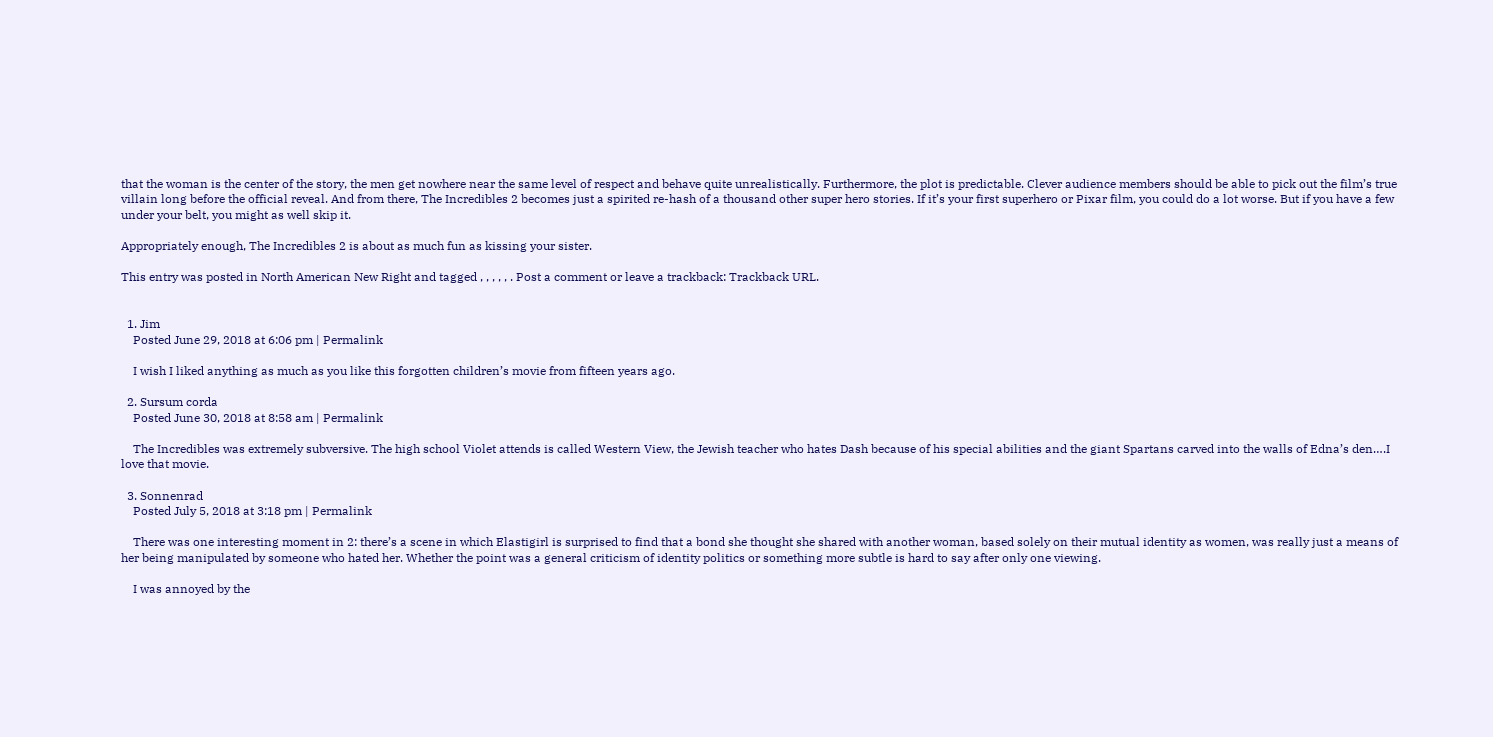that the woman is the center of the story, the men get nowhere near the same level of respect and behave quite unrealistically. Furthermore, the plot is predictable. Clever audience members should be able to pick out the film’s true villain long before the official reveal. And from there, The Incredibles 2 becomes just a spirited re-hash of a thousand other super hero stories. If it’s your first superhero or Pixar film, you could do a lot worse. But if you have a few under your belt, you might as well skip it.

Appropriately enough, The Incredibles 2 is about as much fun as kissing your sister.

This entry was posted in North American New Right and tagged , , , , , . Post a comment or leave a trackback: Trackback URL.


  1. Jim
    Posted June 29, 2018 at 6:06 pm | Permalink

    I wish I liked anything as much as you like this forgotten children’s movie from fifteen years ago.

  2. Sursum corda
    Posted June 30, 2018 at 8:58 am | Permalink

    The Incredibles was extremely subversive. The high school Violet attends is called Western View, the Jewish teacher who hates Dash because of his special abilities and the giant Spartans carved into the walls of Edna’s den….I love that movie.

  3. Sonnenrad
    Posted July 5, 2018 at 3:18 pm | Permalink

    There was one interesting moment in 2: there’s a scene in which Elastigirl is surprised to find that a bond she thought she shared with another woman, based solely on their mutual identity as women, was really just a means of her being manipulated by someone who hated her. Whether the point was a general criticism of identity politics or something more subtle is hard to say after only one viewing.

    I was annoyed by the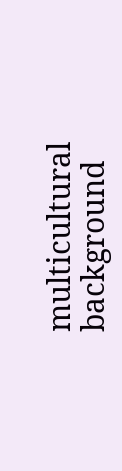multicultural background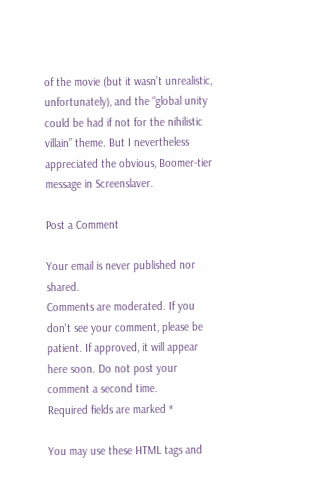of the movie (but it wasn’t unrealistic, unfortunately), and the “global unity could be had if not for the nihilistic villain” theme. But I nevertheless appreciated the obvious, Boomer-tier message in Screenslaver.

Post a Comment

Your email is never published nor shared.
Comments are moderated. If you don't see your comment, please be patient. If approved, it will appear here soon. Do not post your comment a second time.
Required fields are marked *

You may use these HTML tags and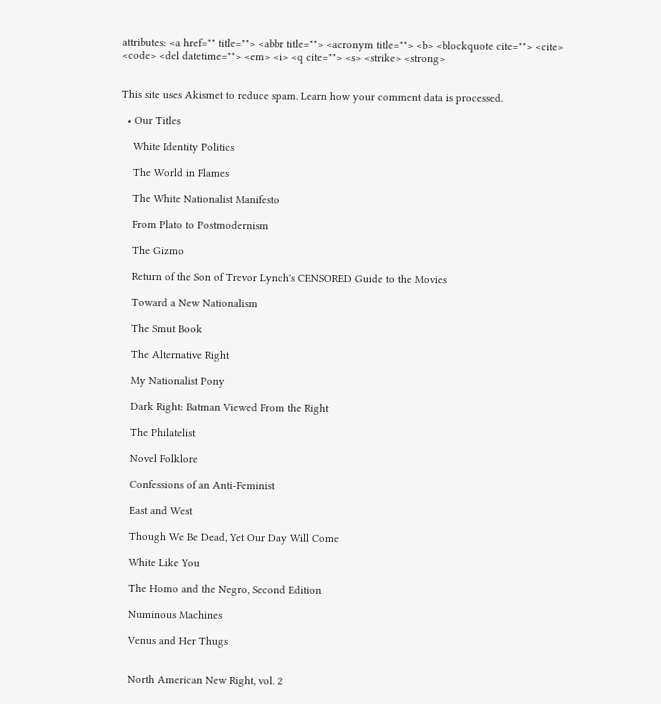attributes: <a href="" title=""> <abbr title=""> <acronym title=""> <b> <blockquote cite=""> <cite> <code> <del datetime=""> <em> <i> <q cite=""> <s> <strike> <strong>


This site uses Akismet to reduce spam. Learn how your comment data is processed.

  • Our Titles

    White Identity Politics

    The World in Flames

    The White Nationalist Manifesto

    From Plato to Postmodernism

    The Gizmo

    Return of the Son of Trevor Lynch's CENSORED Guide to the Movies

    Toward a New Nationalism

    The Smut Book

    The Alternative Right

    My Nationalist Pony

    Dark Right: Batman Viewed From the Right

    The Philatelist

    Novel Folklore

    Confessions of an Anti-Feminist

    East and West

    Though We Be Dead, Yet Our Day Will Come

    White Like You

    The Homo and the Negro, Second Edition

    Numinous Machines

    Venus and Her Thugs


    North American New Right, vol. 2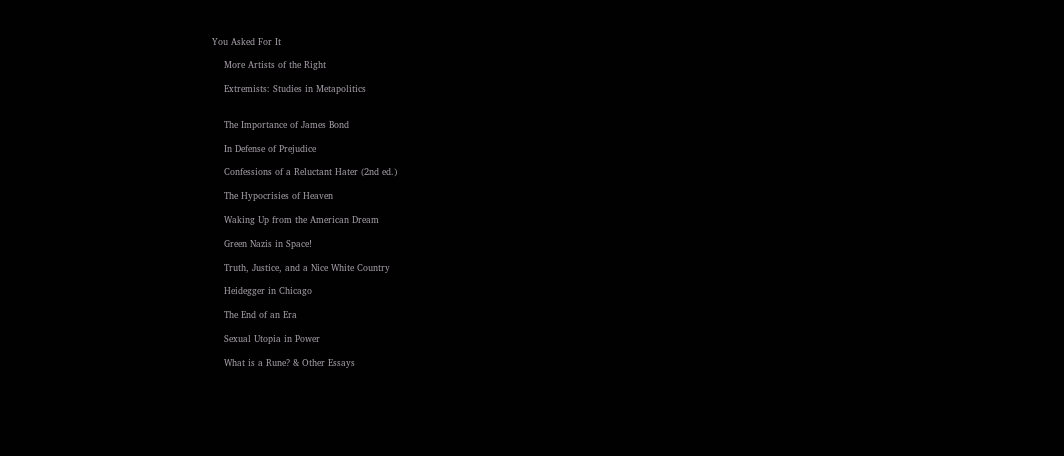You Asked For It

    More Artists of the Right

    Extremists: Studies in Metapolitics


    The Importance of James Bond

    In Defense of Prejudice

    Confessions of a Reluctant Hater (2nd ed.)

    The Hypocrisies of Heaven

    Waking Up from the American Dream

    Green Nazis in Space!

    Truth, Justice, and a Nice White Country

    Heidegger in Chicago

    The End of an Era

    Sexual Utopia in Power

    What is a Rune? & Other Essays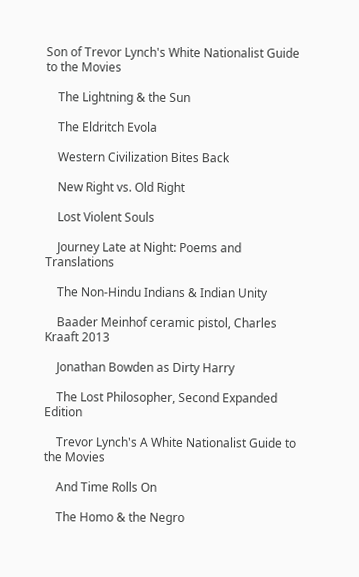Son of Trevor Lynch's White Nationalist Guide to the Movies

    The Lightning & the Sun

    The Eldritch Evola

    Western Civilization Bites Back

    New Right vs. Old Right

    Lost Violent Souls

    Journey Late at Night: Poems and Translations

    The Non-Hindu Indians & Indian Unity

    Baader Meinhof ceramic pistol, Charles Kraaft 2013

    Jonathan Bowden as Dirty Harry

    The Lost Philosopher, Second Expanded Edition

    Trevor Lynch's A White Nationalist Guide to the Movies

    And Time Rolls On

    The Homo & the Negro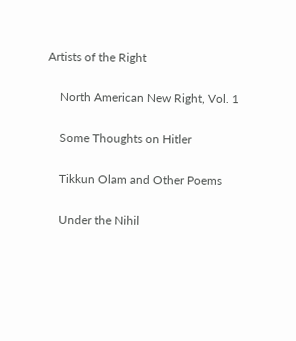Artists of the Right

    North American New Right, Vol. 1

    Some Thoughts on Hitler

    Tikkun Olam and Other Poems

    Under the Nihil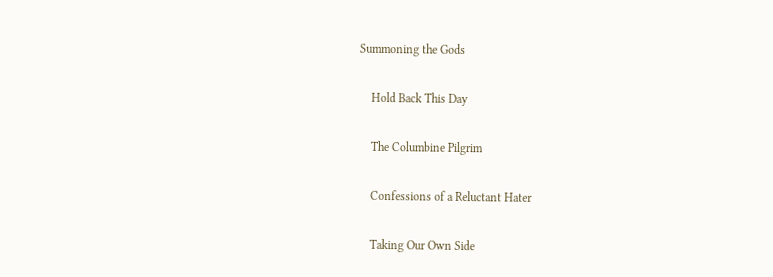Summoning the Gods

    Hold Back This Day

    The Columbine Pilgrim

    Confessions of a Reluctant Hater

    Taking Our Own Side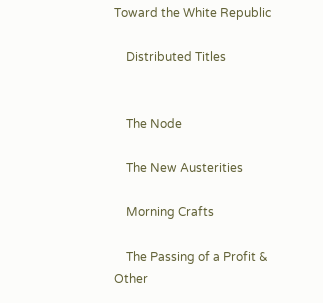Toward the White Republic

    Distributed Titles


    The Node

    The New Austerities

    Morning Crafts

    The Passing of a Profit & Other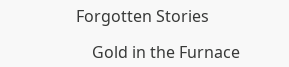Forgotten Stories

    Gold in the Furnace